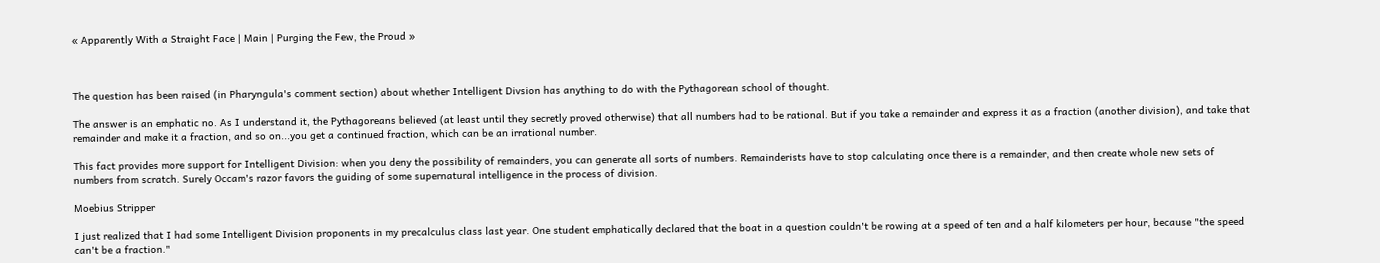« Apparently With a Straight Face | Main | Purging the Few, the Proud »



The question has been raised (in Pharyngula's comment section) about whether Intelligent Divsion has anything to do with the Pythagorean school of thought.

The answer is an emphatic no. As I understand it, the Pythagoreans believed (at least until they secretly proved otherwise) that all numbers had to be rational. But if you take a remainder and express it as a fraction (another division), and take that remainder and make it a fraction, and so on...you get a continued fraction, which can be an irrational number.

This fact provides more support for Intelligent Division: when you deny the possibility of remainders, you can generate all sorts of numbers. Remainderists have to stop calculating once there is a remainder, and then create whole new sets of numbers from scratch. Surely Occam's razor favors the guiding of some supernatural intelligence in the process of division.

Moebius Stripper

I just realized that I had some Intelligent Division proponents in my precalculus class last year. One student emphatically declared that the boat in a question couldn't be rowing at a speed of ten and a half kilometers per hour, because "the speed can't be a fraction."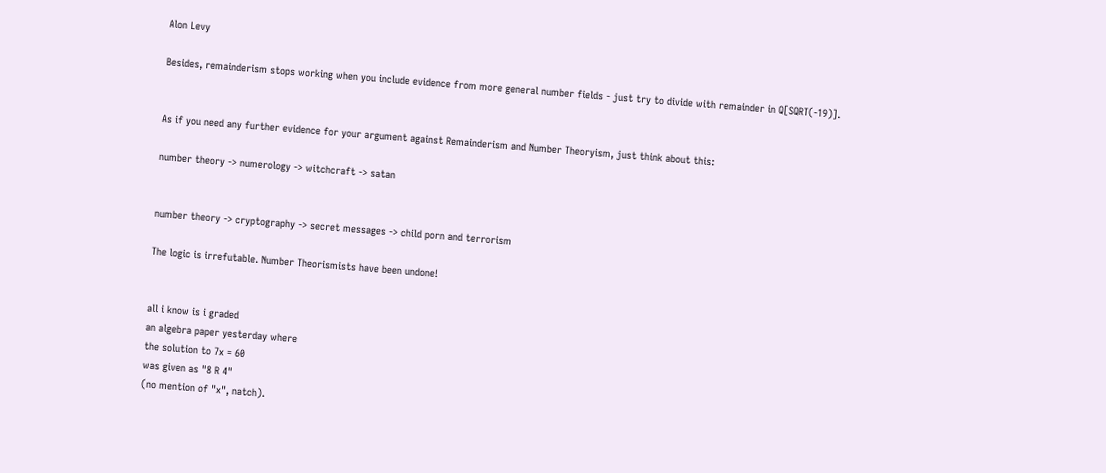Alon Levy

Besides, remainderism stops working when you include evidence from more general number fields - just try to divide with remainder in Q[SQRT(-19)].


As if you need any further evidence for your argument against Remainderism and Number Theoryism, just think about this:

number theory -> numerology -> witchcraft -> satan


number theory -> cryptography -> secret messages -> child porn and terrorism

The logic is irrefutable. Number Theorismists have been undone!


all i know is i graded
an algebra paper yesterday where
the solution to 7x = 60
was given as "8 R 4"
(no mention of "x", natch).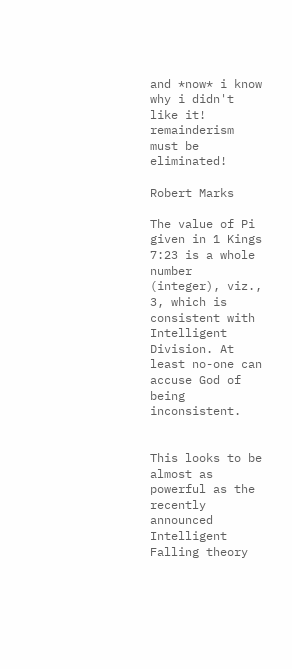and *now* i know why i didn't like it!
remainderism must be eliminated!

Robert Marks

The value of Pi given in 1 Kings 7:23 is a whole number (integer), viz., 3, which is consistent with Intelligent Division. At least no-one can accuse God of being inconsistent.


This looks to be almost as powerful as the recently announced Intelligent Falling theory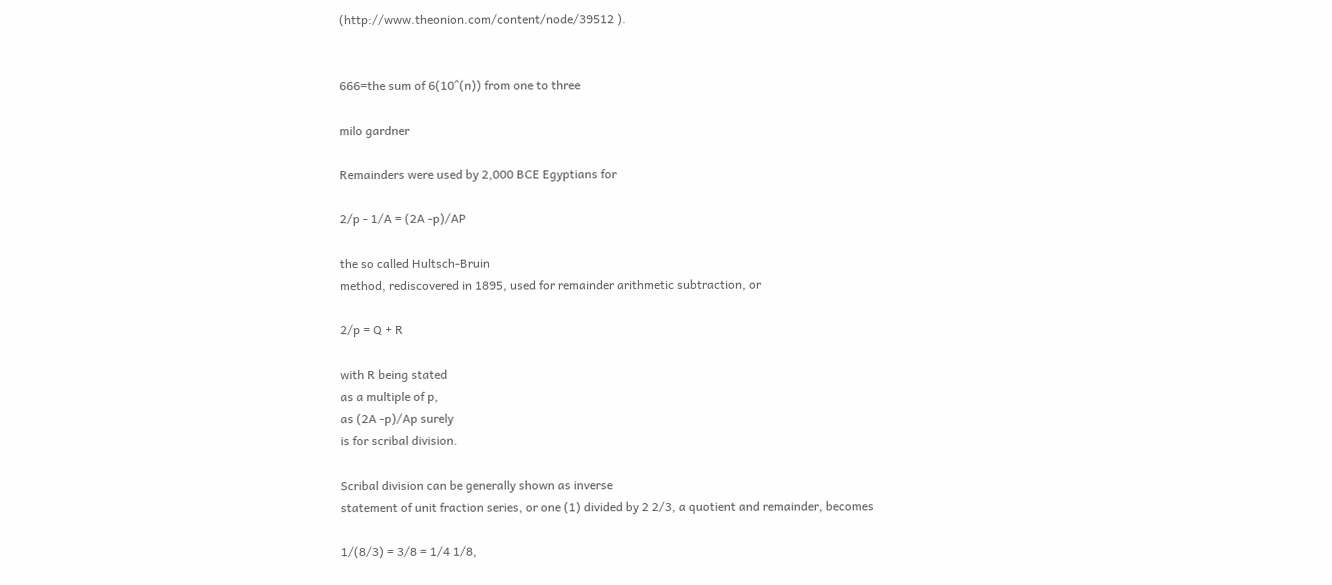(http://www.theonion.com/content/node/39512 ).


666=the sum of 6(10^(n)) from one to three

milo gardner

Remainders were used by 2,000 BCE Egyptians for

2/p - 1/A = (2A -p)/AP

the so called Hultsch-Bruin
method, rediscovered in 1895, used for remainder arithmetic subtraction, or

2/p = Q + R

with R being stated
as a multiple of p,
as (2A -p)/Ap surely
is for scribal division.

Scribal division can be generally shown as inverse
statement of unit fraction series, or one (1) divided by 2 2/3, a quotient and remainder, becomes

1/(8/3) = 3/8 = 1/4 1/8,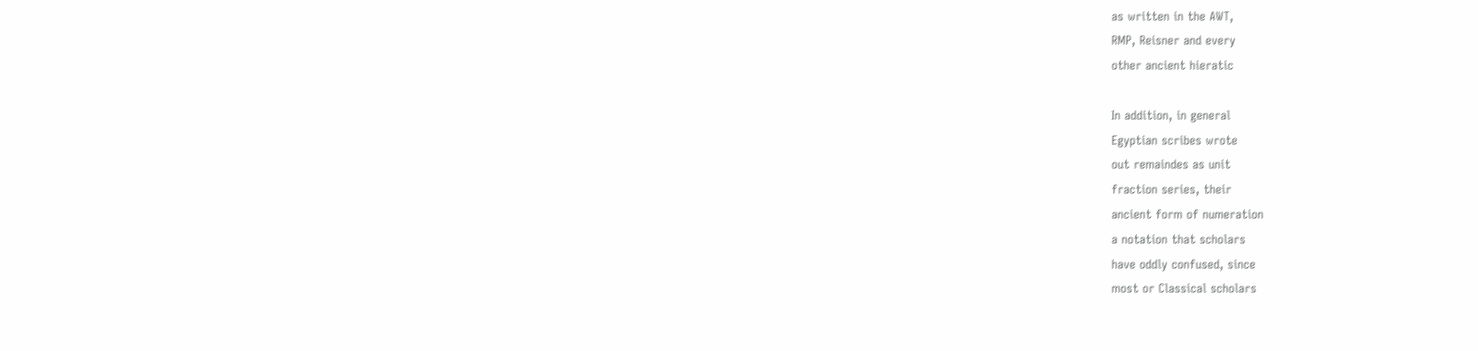as written in the AWT,
RMP, Reisner and every
other ancient hieratic

In addition, in general
Egyptian scribes wrote
out remaindes as unit
fraction series, their
ancient form of numeration
a notation that scholars
have oddly confused, since
most or Classical scholars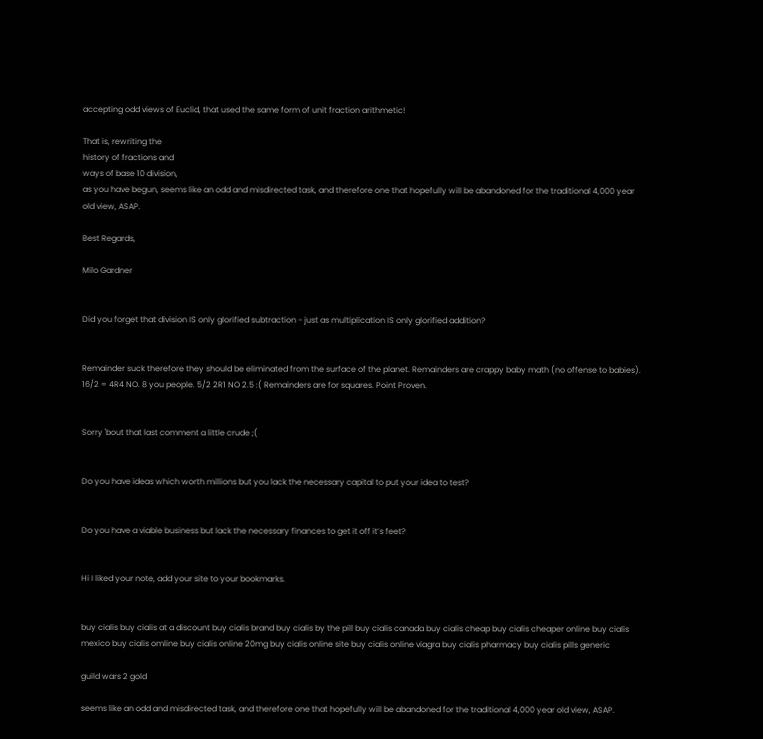accepting odd views of Euclid, that used the same form of unit fraction arithmetic!

That is, rewriting the
history of fractions and
ways of base 10 division,
as you have begun, seems like an odd and misdirected task, and therefore one that hopefully will be abandoned for the traditional 4,000 year old view, ASAP.

Best Regards,

Milo Gardner


Did you forget that division IS only glorified subtraction - just as multiplication IS only glorified addition?


Remainder suck therefore they should be eliminated from the surface of the planet. Remainders are crappy baby math (no offense to babies). 16/2 = 4R4 NO. 8 you people. 5/2 2R1 NO 2.5 :( Remainders are for squares. Point Proven.


Sorry 'bout that last comment a little crude ;(


Do you have ideas which worth millions but you lack the necessary capital to put your idea to test?


Do you have a viable business but lack the necessary finances to get it off it’s feet?


Hi I liked your note, add your site to your bookmarks.


buy cialis buy cialis at a discount buy cialis brand buy cialis by the pill buy cialis canada buy cialis cheap buy cialis cheaper online buy cialis mexico buy cialis omline buy cialis online 20mg buy cialis online site buy cialis online viagra buy cialis pharmacy buy cialis pills generic

guild wars 2 gold

seems like an odd and misdirected task, and therefore one that hopefully will be abandoned for the traditional 4,000 year old view, ASAP.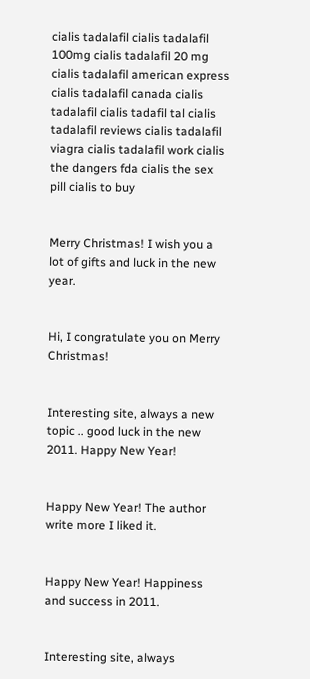cialis tadalafil cialis tadalafil 100mg cialis tadalafil 20 mg cialis tadalafil american express cialis tadalafil canada cialis tadalafil cialis tadafil tal cialis tadalafil reviews cialis tadalafil viagra cialis tadalafil work cialis the dangers fda cialis the sex pill cialis to buy


Merry Christmas! I wish you a lot of gifts and luck in the new year.


Hi, I congratulate you on Merry Christmas!


Interesting site, always a new topic .. good luck in the new 2011. Happy New Year!


Happy New Year! The author write more I liked it.


Happy New Year! Happiness and success in 2011.


Interesting site, always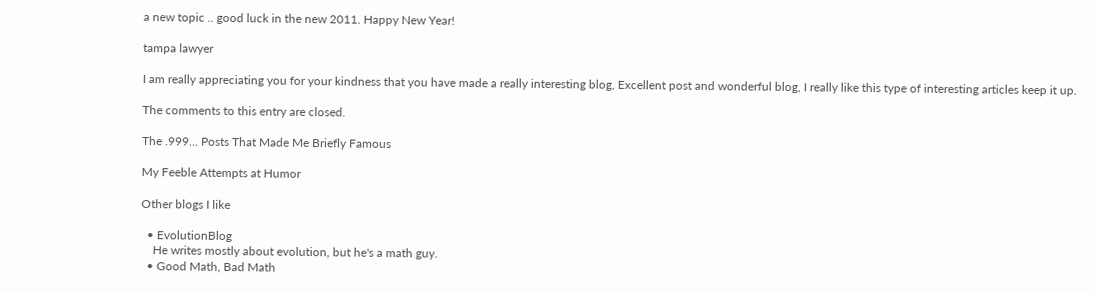a new topic .. good luck in the new 2011. Happy New Year!

tampa lawyer

I am really appreciating you for your kindness that you have made a really interesting blog, Excellent post and wonderful blog, I really like this type of interesting articles keep it up.

The comments to this entry are closed.

The .999... Posts That Made Me Briefly Famous

My Feeble Attempts at Humor

Other blogs I like

  • EvolutionBlog
    He writes mostly about evolution, but he's a math guy.
  • Good Math, Bad Math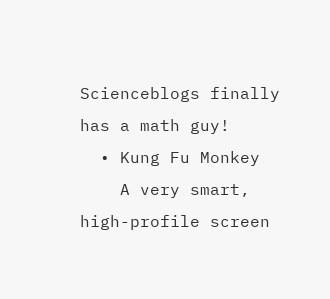Scienceblogs finally has a math guy!
  • Kung Fu Monkey
    A very smart, high-profile screen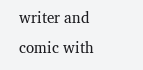writer and comic with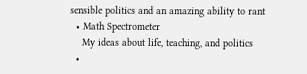sensible politics and an amazing ability to rant
  • Math Spectrometer
    My ideas about life, teaching, and politics
  •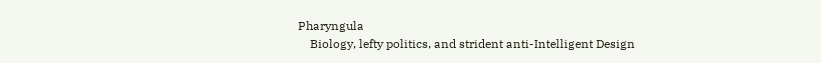Pharyngula
    Biology, lefty politics, and strident anti-Intelligent Design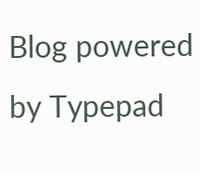Blog powered by Typepad